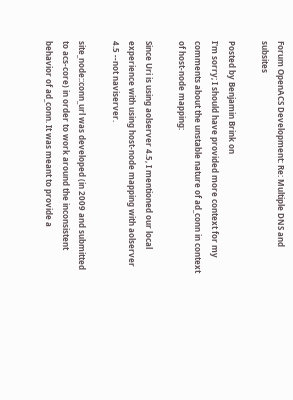Forum OpenACS Development: Re: Multiple DNS and subsites

Posted by Benjamin Brink on
I'm sorry; I should have provided more context for my comments about the unstable nature of ad_conn in context of host-node mapping:

Since Uri is using aolserver 4.5, I mentioned our local experience with using host-node mapping with aolserver 4.5 --not naviserver.

site_node::conn_url was developed (in 2009 and submitted to acs-core) in order to work around the inconsistent behavior of ad_conn. It was meant to provide a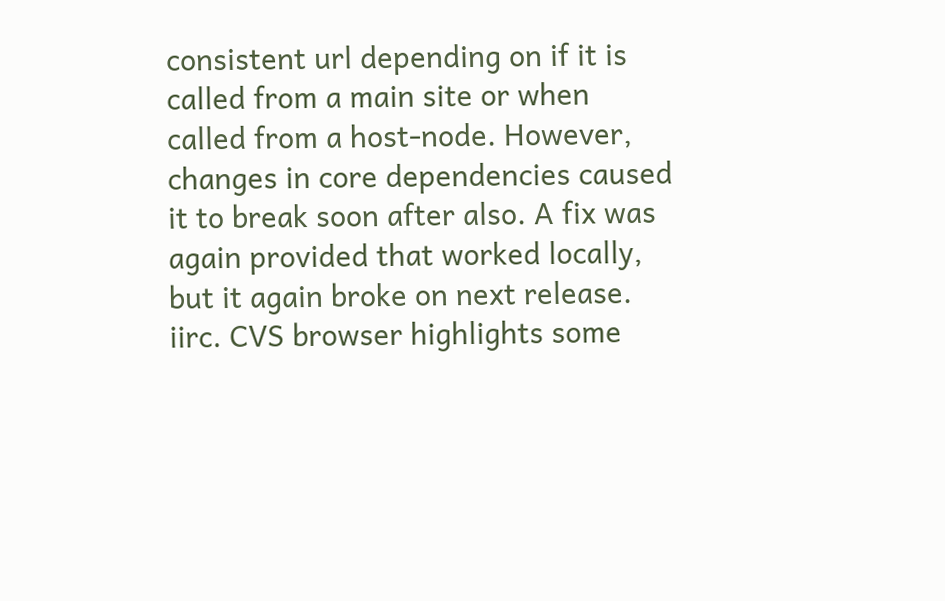consistent url depending on if it is called from a main site or when called from a host-node. However, changes in core dependencies caused it to break soon after also. A fix was again provided that worked locally, but it again broke on next release. iirc. CVS browser highlights some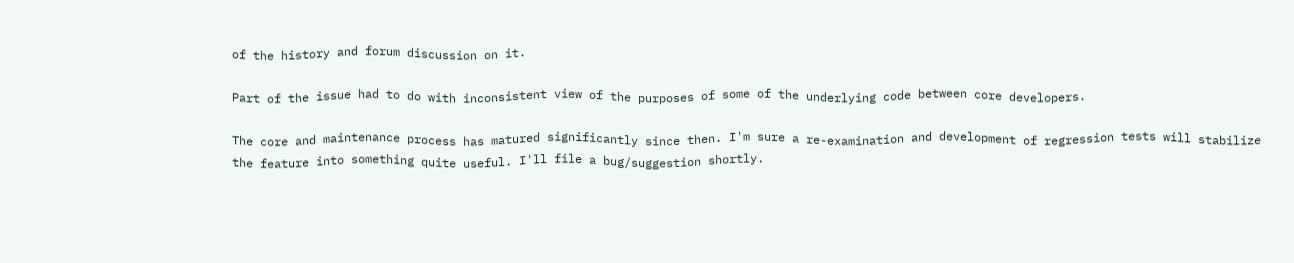of the history and forum discussion on it.

Part of the issue had to do with inconsistent view of the purposes of some of the underlying code between core developers.

The core and maintenance process has matured significantly since then. I'm sure a re-examination and development of regression tests will stabilize the feature into something quite useful. I'll file a bug/suggestion shortly.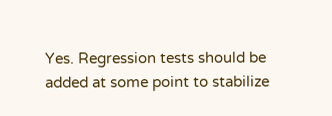Yes. Regression tests should be added at some point to stabilize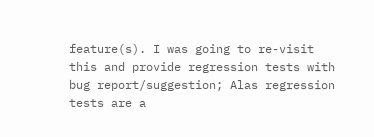feature(s). I was going to re-visit this and provide regression tests with bug report/suggestion; Alas regression tests are a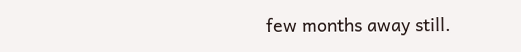few months away still.